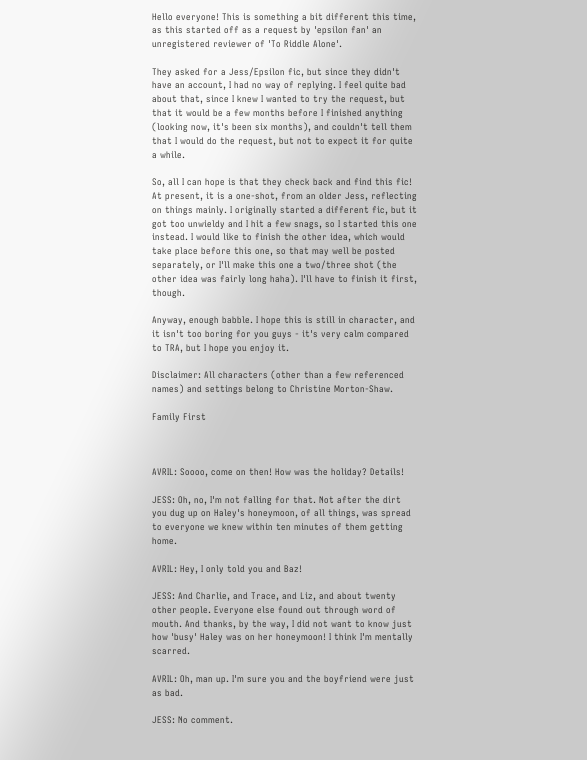Hello everyone! This is something a bit different this time, as this started off as a request by 'epsilon fan' an unregistered reviewer of 'To Riddle Alone'.

They asked for a Jess/Epsilon fic, but since they didn't have an account, I had no way of replying. I feel quite bad about that, since I knew I wanted to try the request, but that it would be a few months before I finished anything (looking now, it's been six months), and couldn't tell them that I would do the request, but not to expect it for quite a while.

So, all I can hope is that they check back and find this fic! At present, it is a one-shot, from an older Jess, reflecting on things mainly. I originally started a different fic, but it got too unwieldy and I hit a few snags, so I started this one instead. I would like to finish the other idea, which would take place before this one, so that may well be posted separately, or I'll make this one a two/three shot (the other idea was fairly long haha). I'll have to finish it first, though.

Anyway, enough babble. I hope this is still in character, and it isn't too boring for you guys - it's very calm compared to TRA, but I hope you enjoy it.

Disclaimer: All characters (other than a few referenced names) and settings belong to Christine Morton-Shaw.

Family First



AVRIL: Soooo, come on then! How was the holiday? Details!

JESS: Oh, no, I'm not falling for that. Not after the dirt you dug up on Haley's honeymoon, of all things, was spread to everyone we knew within ten minutes of them getting home.

AVRIL: Hey, I only told you and Baz!

JESS: And Charlie, and Trace, and Liz, and about twenty other people. Everyone else found out through word of mouth. And thanks, by the way, I did not want to know just how 'busy' Haley was on her honeymoon! I think I'm mentally scarred.

AVRIL: Oh, man up. I'm sure you and the boyfriend were just as bad.

JESS: No comment.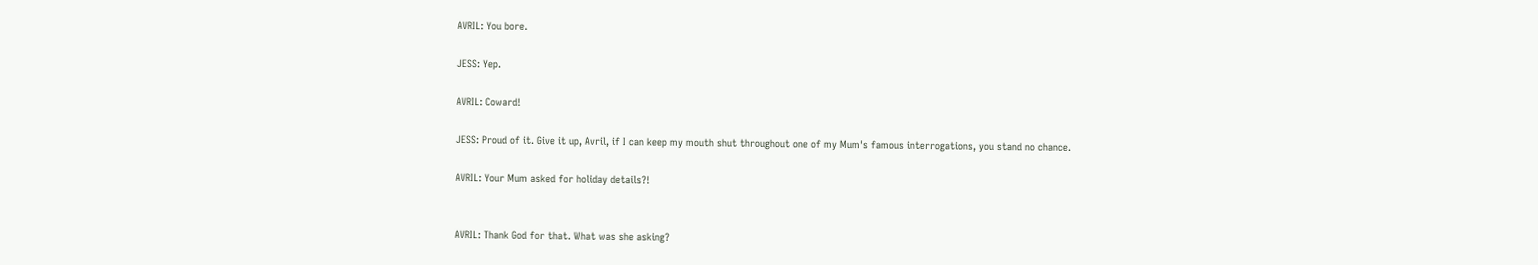AVRIL: You bore.

JESS: Yep.

AVRIL: Coward!

JESS: Proud of it. Give it up, Avril, if I can keep my mouth shut throughout one of my Mum's famous interrogations, you stand no chance.

AVRIL: Your Mum asked for holiday details?!


AVRIL: Thank God for that. What was she asking?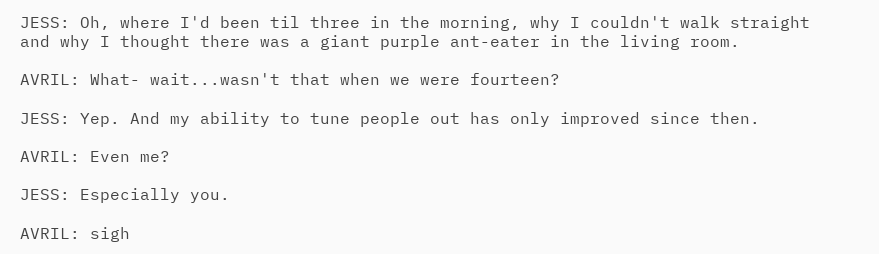JESS: Oh, where I'd been til three in the morning, why I couldn't walk straight and why I thought there was a giant purple ant-eater in the living room.

AVRIL: What- wait...wasn't that when we were fourteen?

JESS: Yep. And my ability to tune people out has only improved since then.

AVRIL: Even me?

JESS: Especially you.

AVRIL: sigh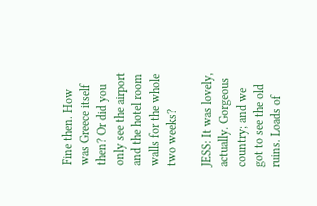Fine then. How was Greece itself then? Or did you only see the airport and the hotel room walls for the whole two weeks?

JESS: It was lovely, actually. Gorgeous country; and we got to see the old ruins. Loads of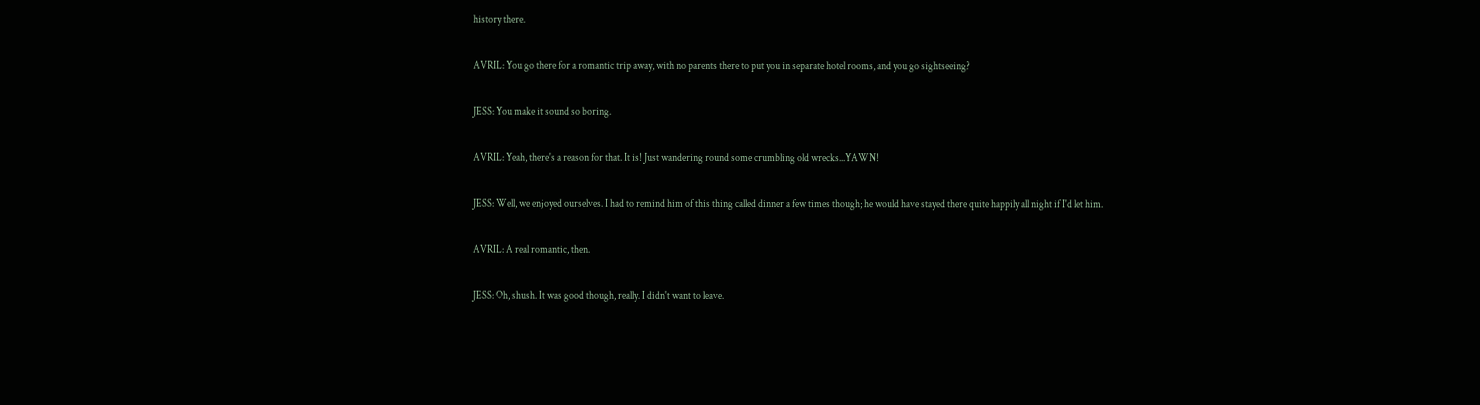history there.

AVRIL: You go there for a romantic trip away, with no parents there to put you in separate hotel rooms, and you go sightseeing?

JESS: You make it sound so boring.

AVRIL: Yeah, there's a reason for that. It is! Just wandering round some crumbling old wrecks...YAWN!

JESS: Well, we enjoyed ourselves. I had to remind him of this thing called dinner a few times though; he would have stayed there quite happily all night if I'd let him.

AVRIL: A real romantic, then.

JESS: Oh, shush. It was good though, really. I didn't want to leave.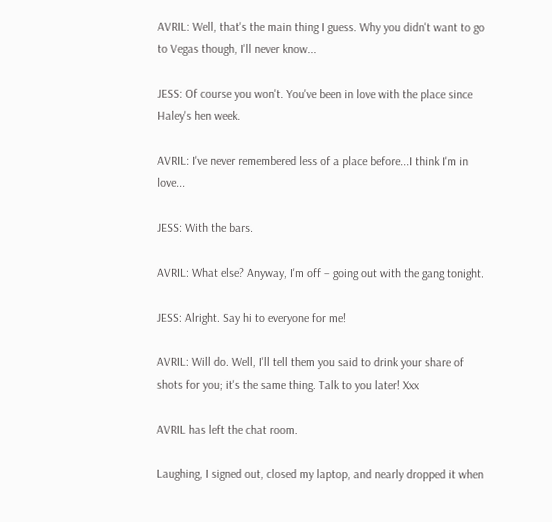AVRIL: Well, that's the main thing I guess. Why you didn't want to go to Vegas though, I'll never know...

JESS: Of course you won't. You've been in love with the place since Haley's hen week.

AVRIL: I've never remembered less of a place before...I think I'm in love...

JESS: With the bars.

AVRIL: What else? Anyway, I'm off – going out with the gang tonight.

JESS: Alright. Say hi to everyone for me!

AVRIL: Will do. Well, I'll tell them you said to drink your share of shots for you; it's the same thing. Talk to you later! Xxx

AVRIL has left the chat room.

Laughing, I signed out, closed my laptop, and nearly dropped it when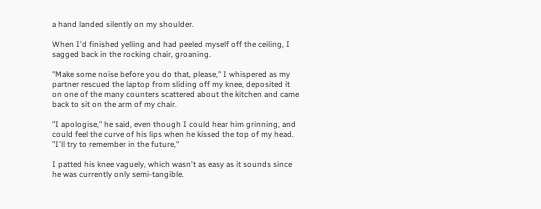a hand landed silently on my shoulder.

When I'd finished yelling and had peeled myself off the ceiling, I sagged back in the rocking chair, groaning.

"Make some noise before you do that, please," I whispered as my partner rescued the laptop from sliding off my knee, deposited it on one of the many counters scattered about the kitchen and came back to sit on the arm of my chair.

"I apologise," he said, even though I could hear him grinning, and could feel the curve of his lips when he kissed the top of my head. "I'll try to remember in the future,"

I patted his knee vaguely, which wasn't as easy as it sounds since he was currently only semi-tangible.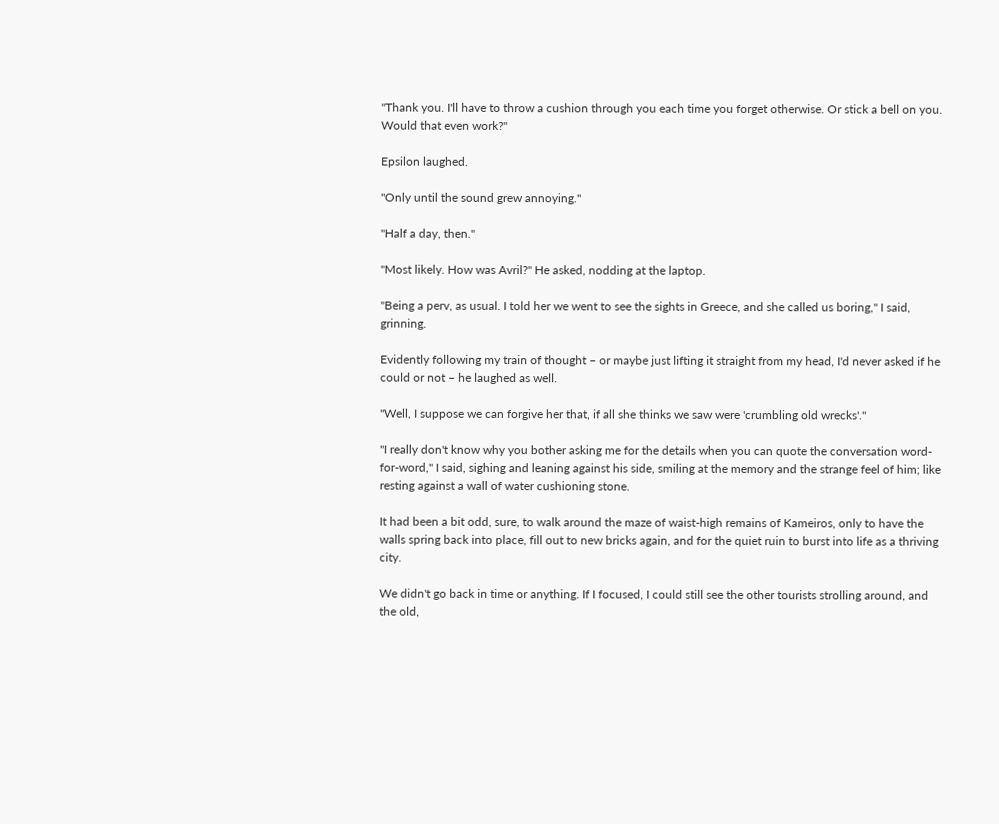"Thank you. I'll have to throw a cushion through you each time you forget otherwise. Or stick a bell on you. Would that even work?"

Epsilon laughed.

"Only until the sound grew annoying."

"Half a day, then."

"Most likely. How was Avril?" He asked, nodding at the laptop.

"Being a perv, as usual. I told her we went to see the sights in Greece, and she called us boring," I said, grinning.

Evidently following my train of thought – or maybe just lifting it straight from my head, I'd never asked if he could or not – he laughed as well.

"Well, I suppose we can forgive her that, if all she thinks we saw were 'crumbling old wrecks'."

"I really don't know why you bother asking me for the details when you can quote the conversation word-for-word," I said, sighing and leaning against his side, smiling at the memory and the strange feel of him; like resting against a wall of water cushioning stone.

It had been a bit odd, sure, to walk around the maze of waist-high remains of Kameiros, only to have the walls spring back into place, fill out to new bricks again, and for the quiet ruin to burst into life as a thriving city.

We didn't go back in time or anything. If I focused, I could still see the other tourists strolling around, and the old,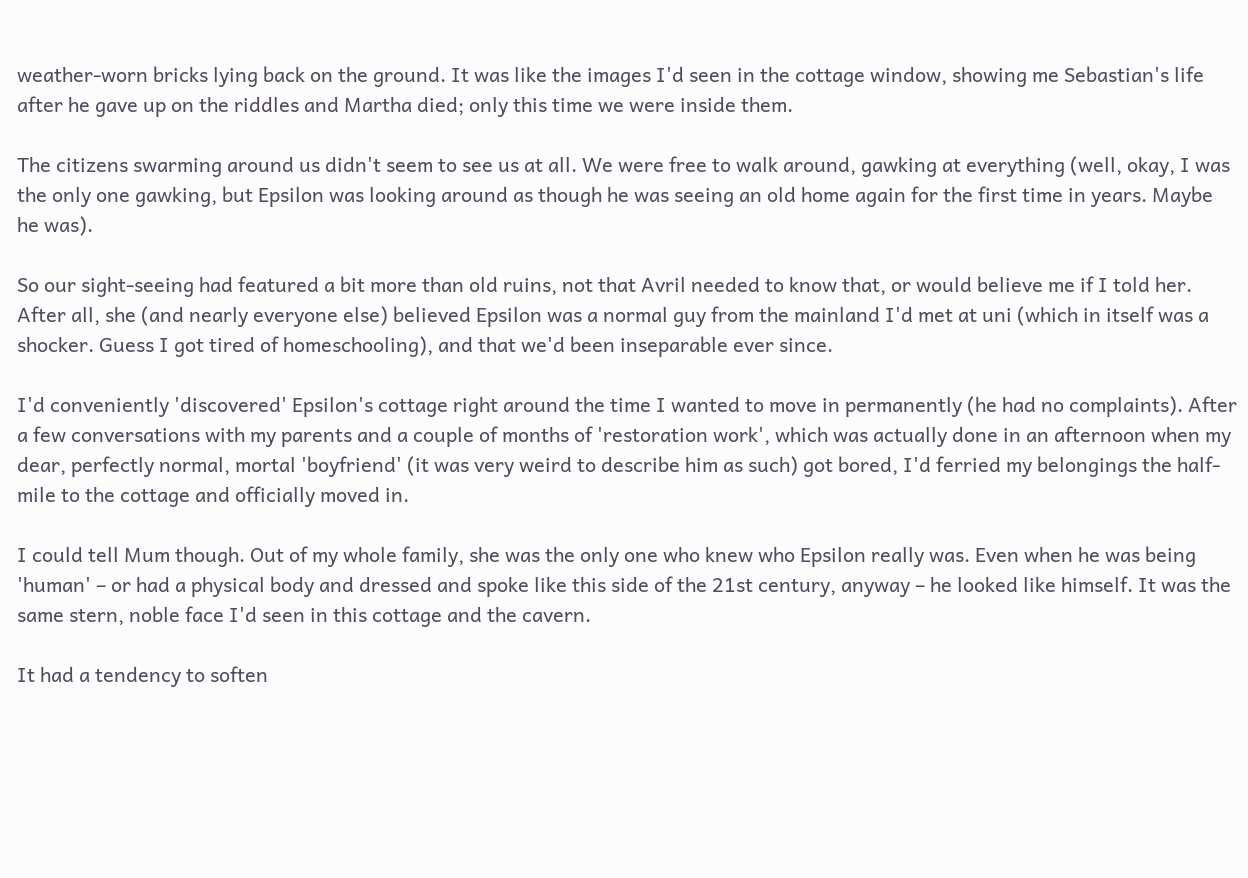weather-worn bricks lying back on the ground. It was like the images I'd seen in the cottage window, showing me Sebastian's life after he gave up on the riddles and Martha died; only this time we were inside them.

The citizens swarming around us didn't seem to see us at all. We were free to walk around, gawking at everything (well, okay, I was the only one gawking, but Epsilon was looking around as though he was seeing an old home again for the first time in years. Maybe he was).

So our sight-seeing had featured a bit more than old ruins, not that Avril needed to know that, or would believe me if I told her. After all, she (and nearly everyone else) believed Epsilon was a normal guy from the mainland I'd met at uni (which in itself was a shocker. Guess I got tired of homeschooling), and that we'd been inseparable ever since.

I'd conveniently 'discovered' Epsilon's cottage right around the time I wanted to move in permanently (he had no complaints). After a few conversations with my parents and a couple of months of 'restoration work', which was actually done in an afternoon when my dear, perfectly normal, mortal 'boyfriend' (it was very weird to describe him as such) got bored, I'd ferried my belongings the half-mile to the cottage and officially moved in.

I could tell Mum though. Out of my whole family, she was the only one who knew who Epsilon really was. Even when he was being 'human' – or had a physical body and dressed and spoke like this side of the 21st century, anyway – he looked like himself. It was the same stern, noble face I'd seen in this cottage and the cavern.

It had a tendency to soften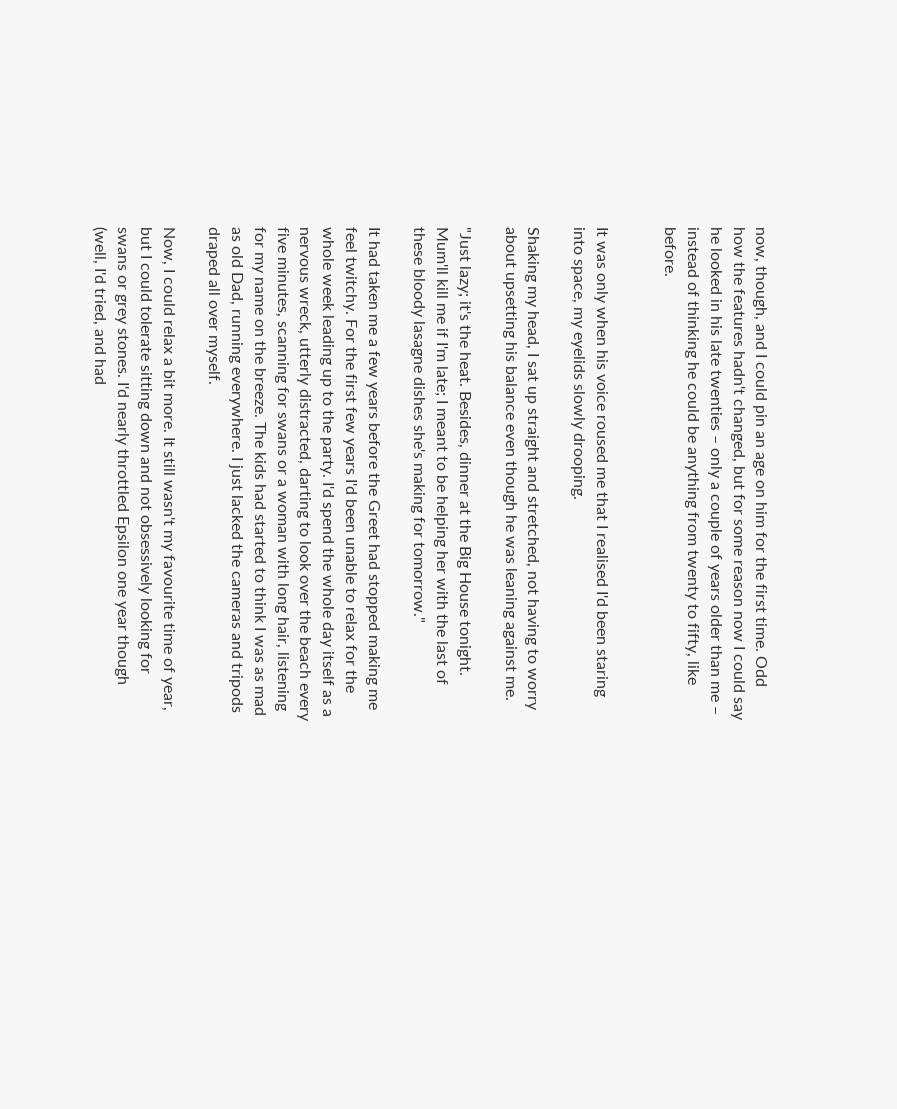now, though, and I could pin an age on him for the first time. Odd how the features hadn't changed, but for some reason now I could say he looked in his late twenties – only a couple of years older than me – instead of thinking he could be anything from twenty to fifty, like before.


It was only when his voice roused me that I realised I'd been staring into space, my eyelids slowly drooping.

Shaking my head, I sat up straight and stretched, not having to worry about upsetting his balance even though he was leaning against me.

"Just lazy; it's the heat. Besides, dinner at the Big House tonight. Mum'll kill me if I'm late; I meant to be helping her with the last of these bloody lasagne dishes she's making for tomorrow."

It had taken me a few years before the Greet had stopped making me feel twitchy. For the first few years I'd been unable to relax for the whole week leading up to the party. I'd spend the whole day itself as a nervous wreck, utterly distracted, darting to look over the beach every five minutes, scanning for swans or a woman with long hair, listening for my name on the breeze. The kids had started to think I was as mad as old Dad, running everywhere. I just lacked the cameras and tripods draped all over myself.

Now, I could relax a bit more. It still wasn't my favourite time of year, but I could tolerate sitting down and not obsessively looking for swans or grey stones. I'd nearly throttled Epsilon one year though (well, I'd tried, and had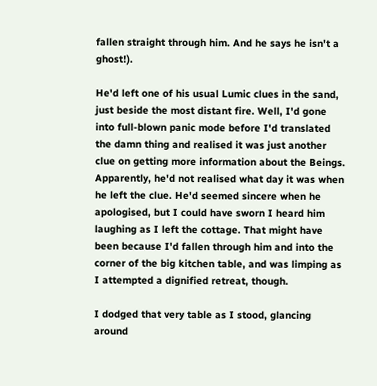fallen straight through him. And he says he isn't a ghost!).

He'd left one of his usual Lumic clues in the sand, just beside the most distant fire. Well, I'd gone into full-blown panic mode before I'd translated the damn thing and realised it was just another clue on getting more information about the Beings. Apparently, he'd not realised what day it was when he left the clue. He'd seemed sincere when he apologised, but I could have sworn I heard him laughing as I left the cottage. That might have been because I'd fallen through him and into the corner of the big kitchen table, and was limping as I attempted a dignified retreat, though.

I dodged that very table as I stood, glancing around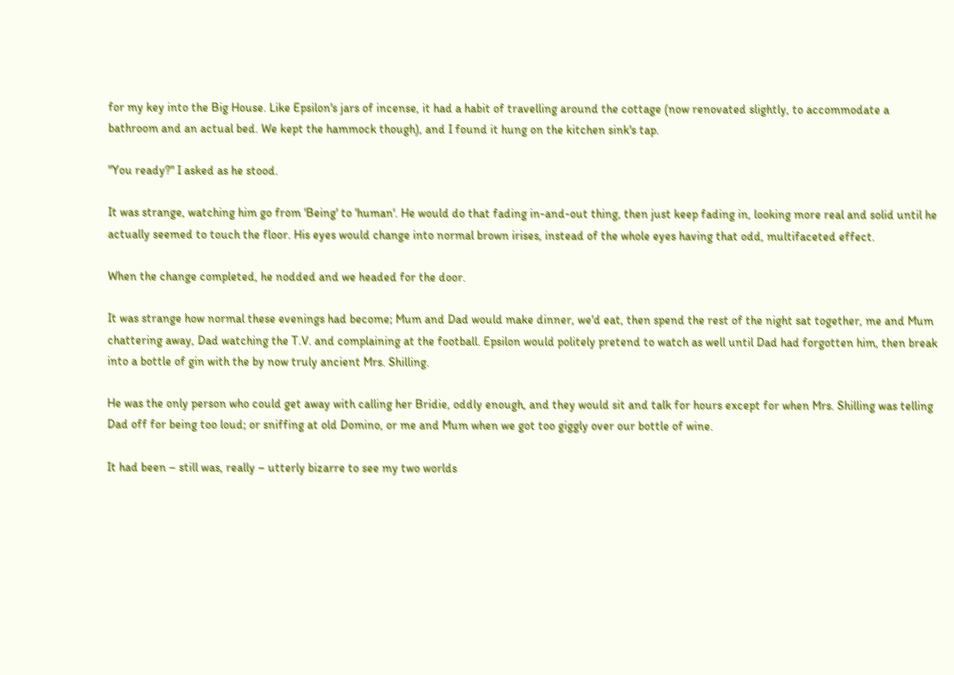for my key into the Big House. Like Epsilon's jars of incense, it had a habit of travelling around the cottage (now renovated slightly, to accommodate a bathroom and an actual bed. We kept the hammock though), and I found it hung on the kitchen sink's tap.

"You ready?" I asked as he stood.

It was strange, watching him go from 'Being' to 'human'. He would do that fading in-and-out thing, then just keep fading in, looking more real and solid until he actually seemed to touch the floor. His eyes would change into normal brown irises, instead of the whole eyes having that odd, multifaceted effect.

When the change completed, he nodded and we headed for the door.

It was strange how normal these evenings had become; Mum and Dad would make dinner, we'd eat, then spend the rest of the night sat together, me and Mum chattering away, Dad watching the T.V. and complaining at the football. Epsilon would politely pretend to watch as well until Dad had forgotten him, then break into a bottle of gin with the by now truly ancient Mrs. Shilling.

He was the only person who could get away with calling her Bridie, oddly enough, and they would sit and talk for hours except for when Mrs. Shilling was telling Dad off for being too loud; or sniffing at old Domino, or me and Mum when we got too giggly over our bottle of wine.

It had been – still was, really – utterly bizarre to see my two worlds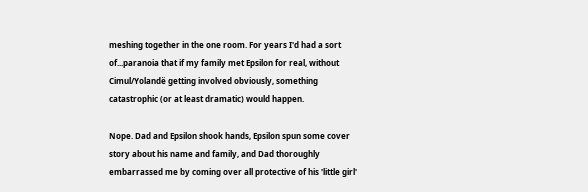meshing together in the one room. For years I'd had a sort of...paranoia that if my family met Epsilon for real, without Cimul/Yolandë getting involved obviously, something catastrophic (or at least dramatic) would happen.

Nope. Dad and Epsilon shook hands, Epsilon spun some cover story about his name and family, and Dad thoroughly embarrassed me by coming over all protective of his 'little girl'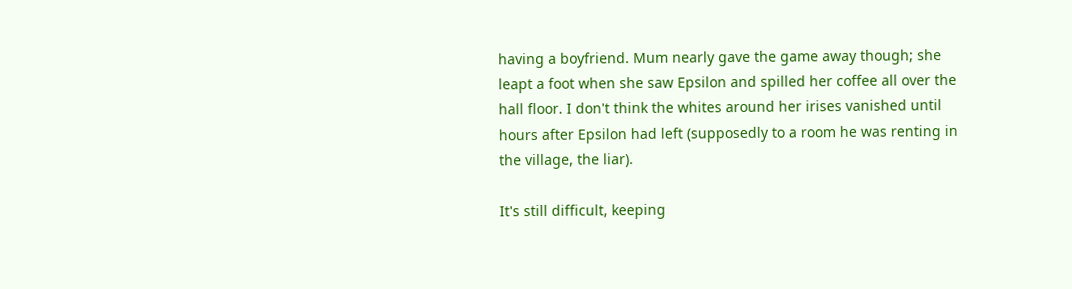having a boyfriend. Mum nearly gave the game away though; she leapt a foot when she saw Epsilon and spilled her coffee all over the hall floor. I don't think the whites around her irises vanished until hours after Epsilon had left (supposedly to a room he was renting in the village, the liar).

It's still difficult, keeping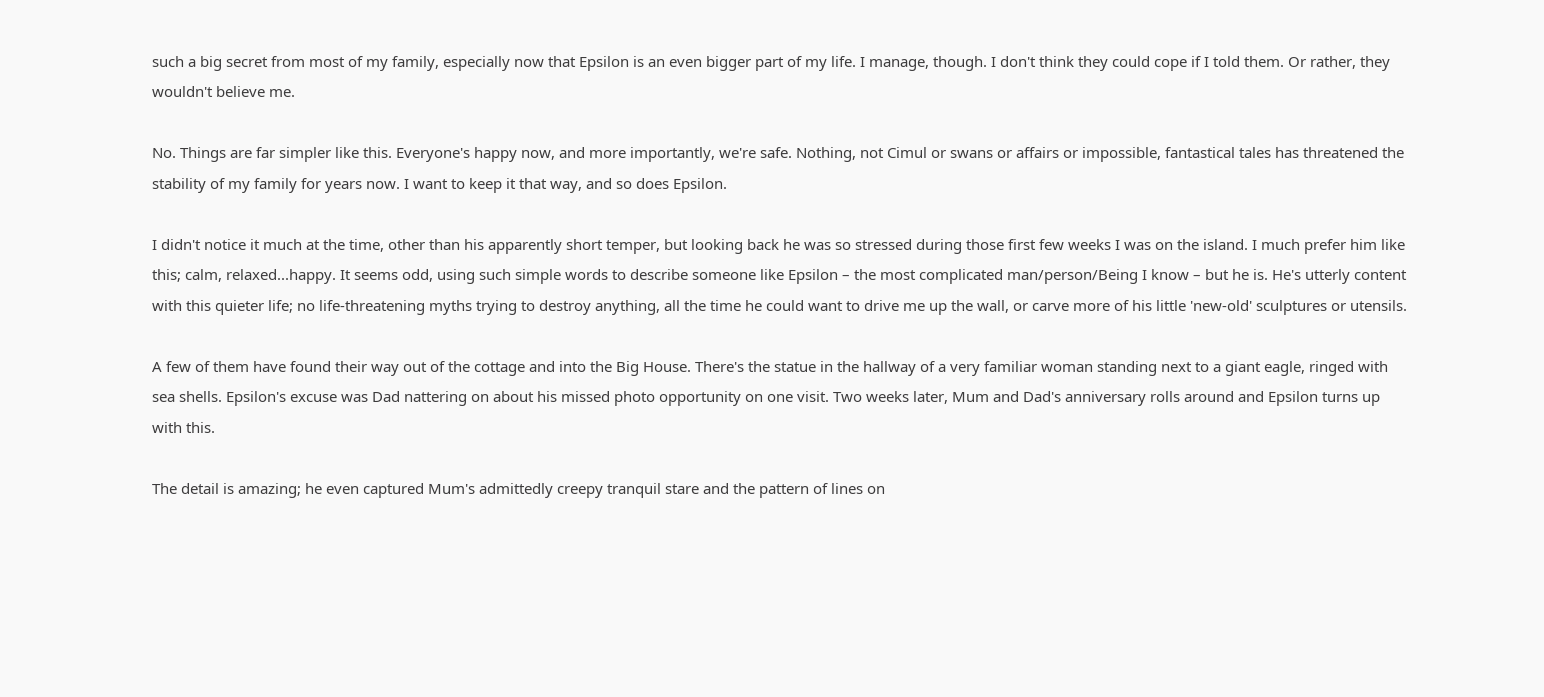such a big secret from most of my family, especially now that Epsilon is an even bigger part of my life. I manage, though. I don't think they could cope if I told them. Or rather, they wouldn't believe me.

No. Things are far simpler like this. Everyone's happy now, and more importantly, we're safe. Nothing, not Cimul or swans or affairs or impossible, fantastical tales has threatened the stability of my family for years now. I want to keep it that way, and so does Epsilon.

I didn't notice it much at the time, other than his apparently short temper, but looking back he was so stressed during those first few weeks I was on the island. I much prefer him like this; calm, relaxed...happy. It seems odd, using such simple words to describe someone like Epsilon – the most complicated man/person/Being I know – but he is. He's utterly content with this quieter life; no life-threatening myths trying to destroy anything, all the time he could want to drive me up the wall, or carve more of his little 'new-old' sculptures or utensils.

A few of them have found their way out of the cottage and into the Big House. There's the statue in the hallway of a very familiar woman standing next to a giant eagle, ringed with sea shells. Epsilon's excuse was Dad nattering on about his missed photo opportunity on one visit. Two weeks later, Mum and Dad's anniversary rolls around and Epsilon turns up with this.

The detail is amazing; he even captured Mum's admittedly creepy tranquil stare and the pattern of lines on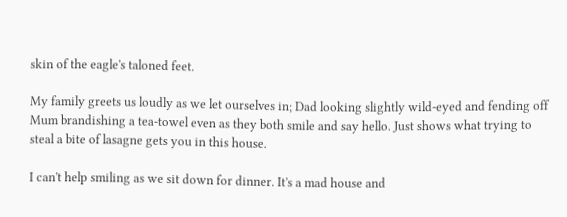skin of the eagle's taloned feet.

My family greets us loudly as we let ourselves in; Dad looking slightly wild-eyed and fending off Mum brandishing a tea-towel even as they both smile and say hello. Just shows what trying to steal a bite of lasagne gets you in this house.

I can't help smiling as we sit down for dinner. It's a mad house and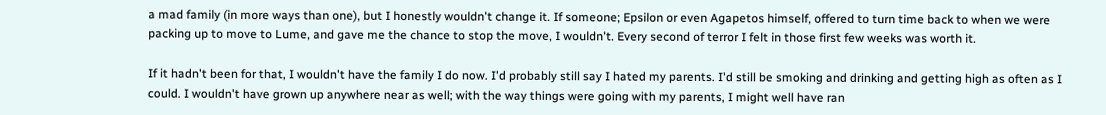a mad family (in more ways than one), but I honestly wouldn't change it. If someone; Epsilon or even Agapetos himself, offered to turn time back to when we were packing up to move to Lume, and gave me the chance to stop the move, I wouldn't. Every second of terror I felt in those first few weeks was worth it.

If it hadn't been for that, I wouldn't have the family I do now. I'd probably still say I hated my parents. I'd still be smoking and drinking and getting high as often as I could. I wouldn't have grown up anywhere near as well; with the way things were going with my parents, I might well have ran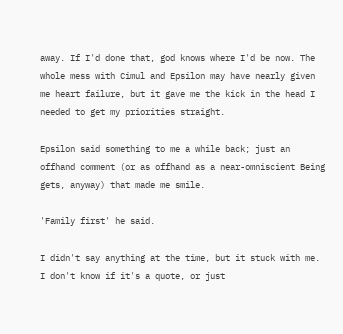away. If I'd done that, god knows where I'd be now. The whole mess with Cimul and Epsilon may have nearly given me heart failure, but it gave me the kick in the head I needed to get my priorities straight.

Epsilon said something to me a while back; just an offhand comment (or as offhand as a near-omniscient Being gets, anyway) that made me smile.

'Family first' he said.

I didn't say anything at the time, but it stuck with me. I don't know if it's a quote, or just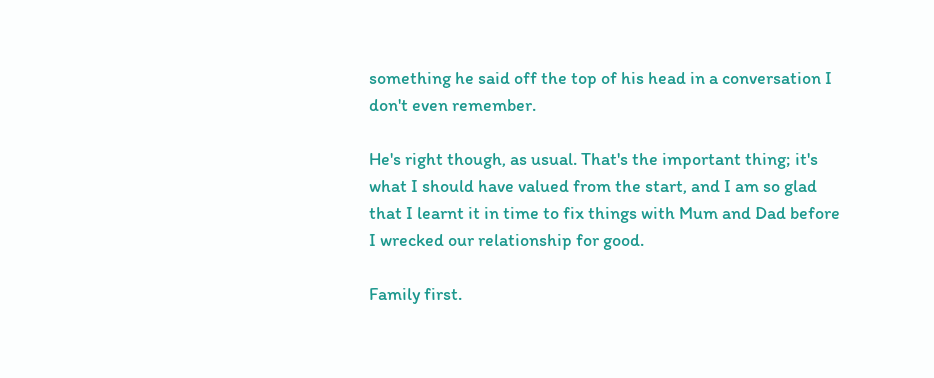something he said off the top of his head in a conversation I don't even remember.

He's right though, as usual. That's the important thing; it's what I should have valued from the start, and I am so glad that I learnt it in time to fix things with Mum and Dad before I wrecked our relationship for good.

Family first.